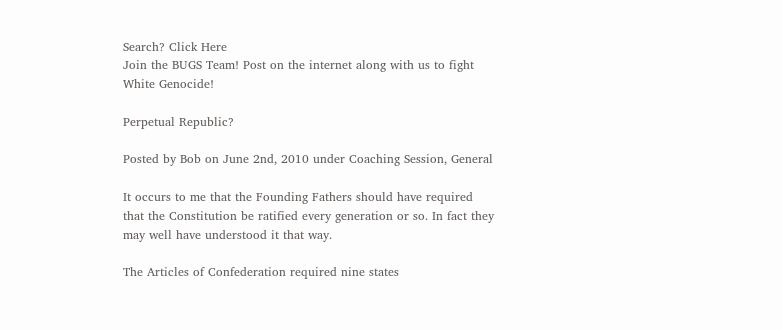Search? Click Here
Join the BUGS Team! Post on the internet along with us to fight White Genocide!

Perpetual Republic?

Posted by Bob on June 2nd, 2010 under Coaching Session, General

It occurs to me that the Founding Fathers should have required that the Constitution be ratified every generation or so. In fact they may well have understood it that way.

The Articles of Confederation required nine states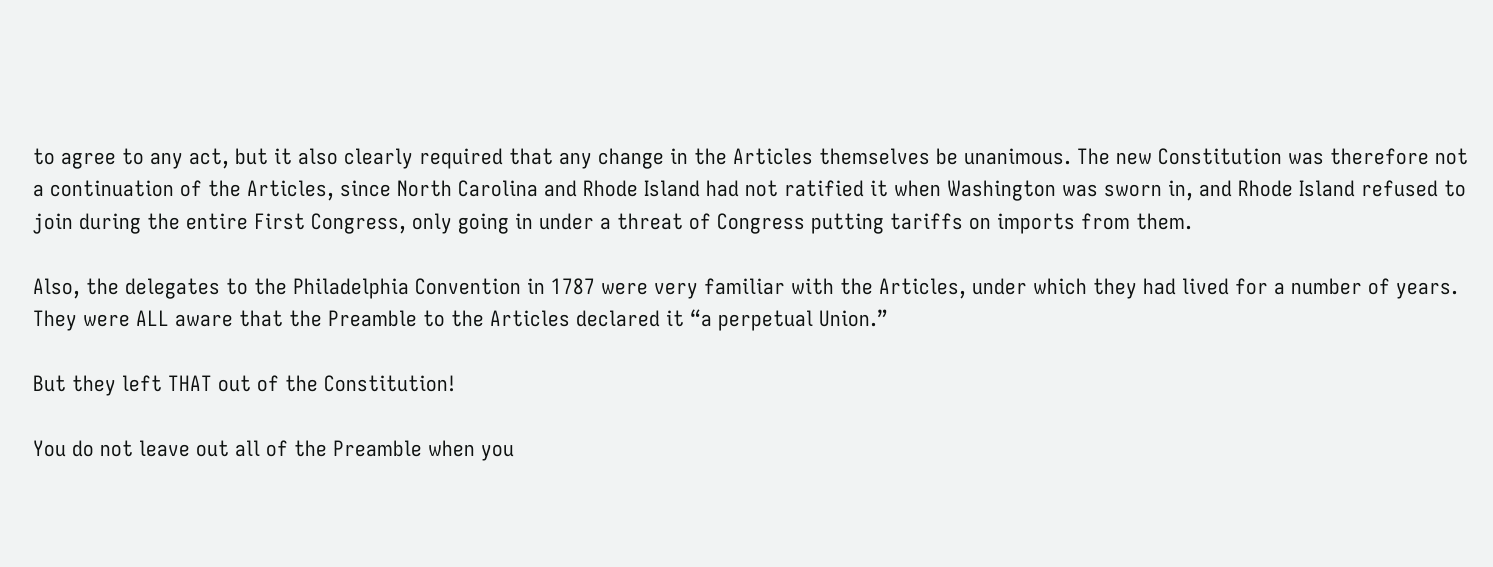to agree to any act, but it also clearly required that any change in the Articles themselves be unanimous. The new Constitution was therefore not a continuation of the Articles, since North Carolina and Rhode Island had not ratified it when Washington was sworn in, and Rhode Island refused to join during the entire First Congress, only going in under a threat of Congress putting tariffs on imports from them.

Also, the delegates to the Philadelphia Convention in 1787 were very familiar with the Articles, under which they had lived for a number of years. They were ALL aware that the Preamble to the Articles declared it “a perpetual Union.”

But they left THAT out of the Constitution!

You do not leave out all of the Preamble when you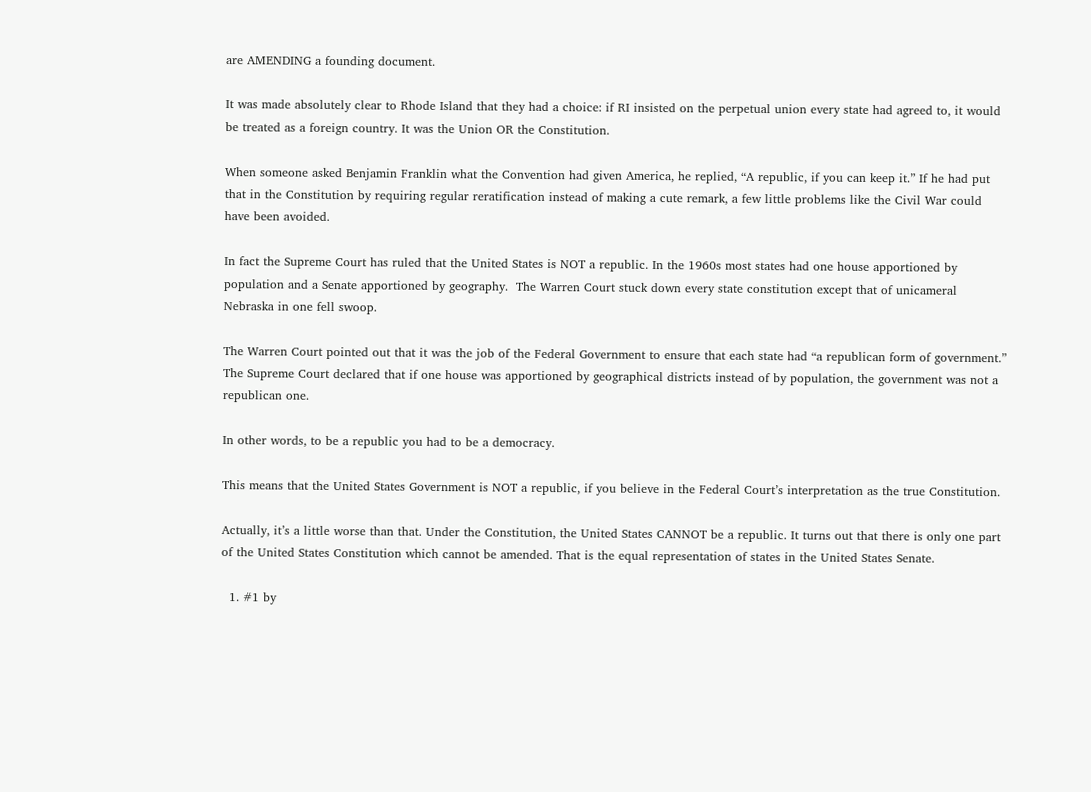are AMENDING a founding document.

It was made absolutely clear to Rhode Island that they had a choice: if RI insisted on the perpetual union every state had agreed to, it would be treated as a foreign country. It was the Union OR the Constitution.

When someone asked Benjamin Franklin what the Convention had given America, he replied, “A republic, if you can keep it.” If he had put that in the Constitution by requiring regular reratification instead of making a cute remark, a few little problems like the Civil War could have been avoided.

In fact the Supreme Court has ruled that the United States is NOT a republic. In the 1960s most states had one house apportioned by population and a Senate apportioned by geography.  The Warren Court stuck down every state constitution except that of unicameral Nebraska in one fell swoop.

The Warren Court pointed out that it was the job of the Federal Government to ensure that each state had “a republican form of government.” The Supreme Court declared that if one house was apportioned by geographical districts instead of by population, the government was not a republican one.

In other words, to be a republic you had to be a democracy.

This means that the United States Government is NOT a republic, if you believe in the Federal Court’s interpretation as the true Constitution.

Actually, it’s a little worse than that. Under the Constitution, the United States CANNOT be a republic. It turns out that there is only one part of the United States Constitution which cannot be amended. That is the equal representation of states in the United States Senate.

  1. #1 by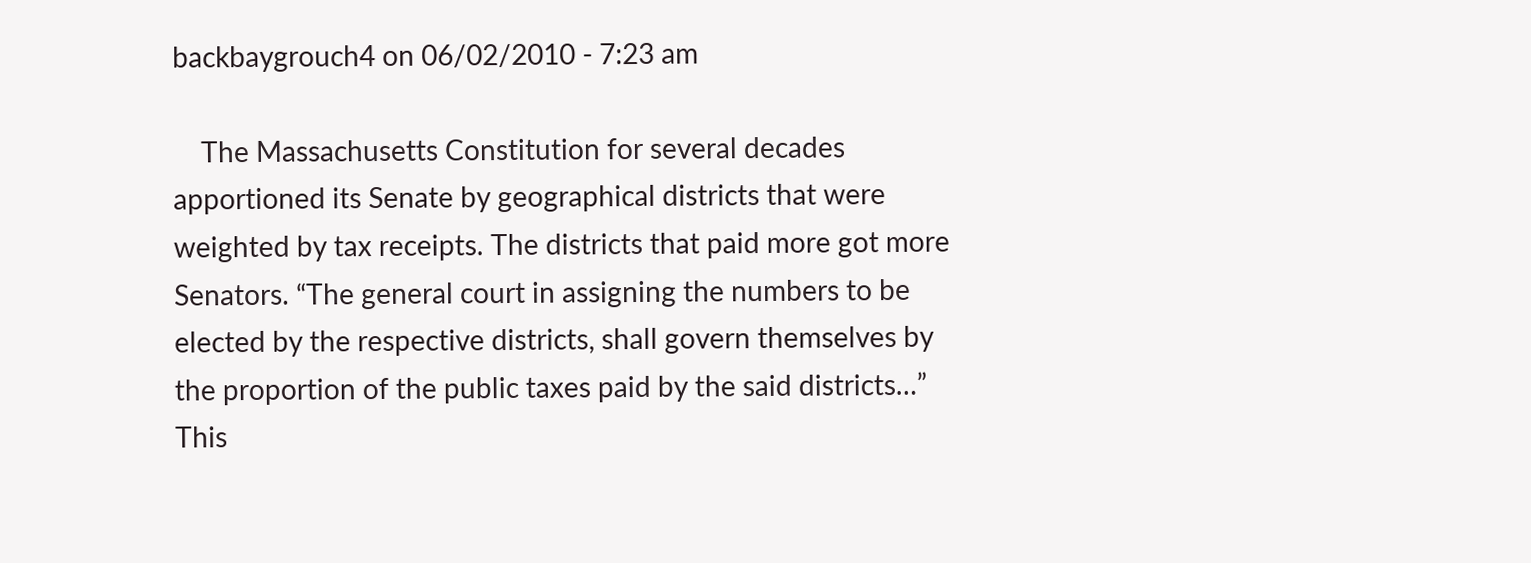backbaygrouch4 on 06/02/2010 - 7:23 am

    The Massachusetts Constitution for several decades apportioned its Senate by geographical districts that were weighted by tax receipts. The districts that paid more got more Senators. “The general court in assigning the numbers to be elected by the respective districts, shall govern themselves by the proportion of the public taxes paid by the said districts…” This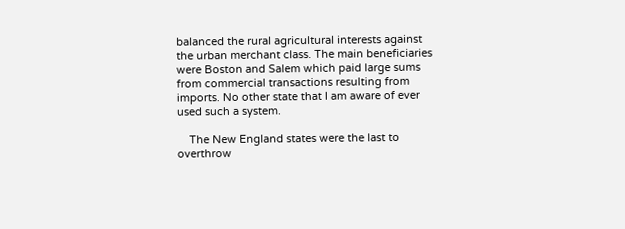balanced the rural agricultural interests against the urban merchant class. The main beneficiaries were Boston and Salem which paid large sums from commercial transactions resulting from imports. No other state that I am aware of ever used such a system.

    The New England states were the last to overthrow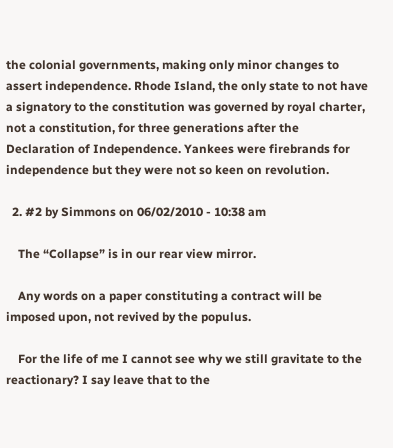the colonial governments, making only minor changes to assert independence. Rhode Island, the only state to not have a signatory to the constitution was governed by royal charter, not a constitution, for three generations after the Declaration of Independence. Yankees were firebrands for independence but they were not so keen on revolution.

  2. #2 by Simmons on 06/02/2010 - 10:38 am

    The “Collapse” is in our rear view mirror.

    Any words on a paper constituting a contract will be imposed upon, not revived by the populus.

    For the life of me I cannot see why we still gravitate to the reactionary? I say leave that to the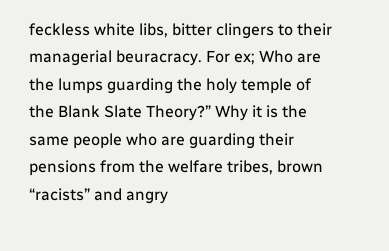feckless white libs, bitter clingers to their managerial beuracracy. For ex; Who are the lumps guarding the holy temple of the Blank Slate Theory?” Why it is the same people who are guarding their pensions from the welfare tribes, brown “racists” and angry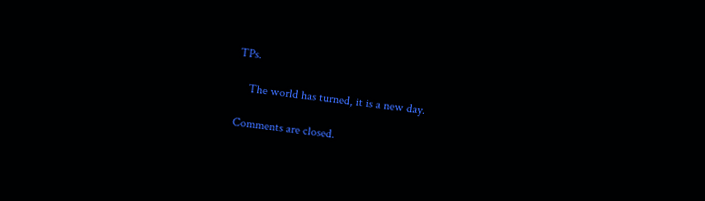TPs.

    The world has turned, it is a new day.

Comments are closed.